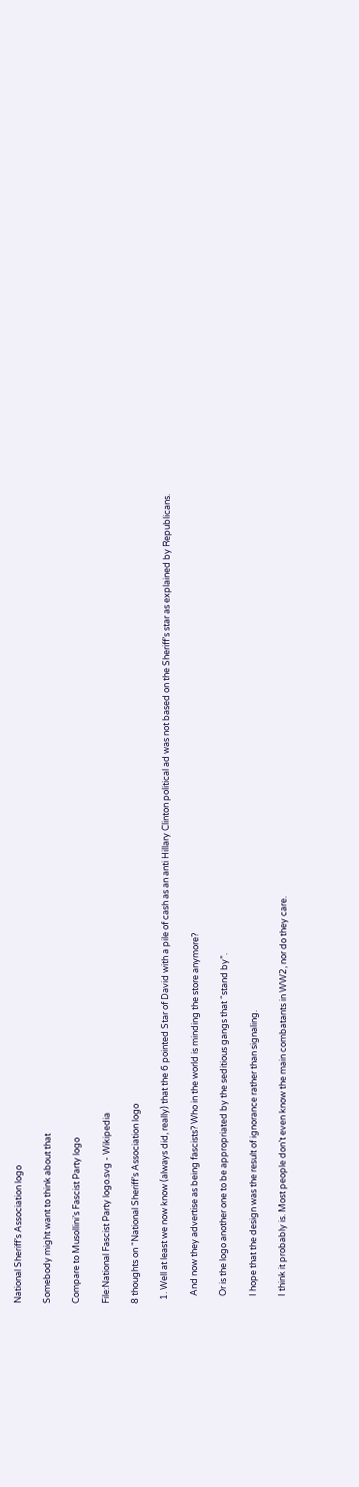National Sheriff’s Association logo

Somebody might want to think about that

Compare to Musollini’s Fascist Party logo

File:National Fascist Party logo.svg - Wikipedia

8 thoughts on “National Sheriff’s Association logo

  1. Well at least we now know (always did, really) that the 6 pointed Star of David with a pile of cash as an anti Hillary Clinton political ad was not based on the Sheriff’s star as explained by Republicans.

    And now they advertise as being fascists? Who in the world is minding the store anymore?

    Or is the logo another one to be appropriated by the seditious gangs that “stand by”.

    I hope that the design was the result of ignorance rather than signaling.

    I think it probably is. Most people don’t even know the main combatants in WW2, nor do they care.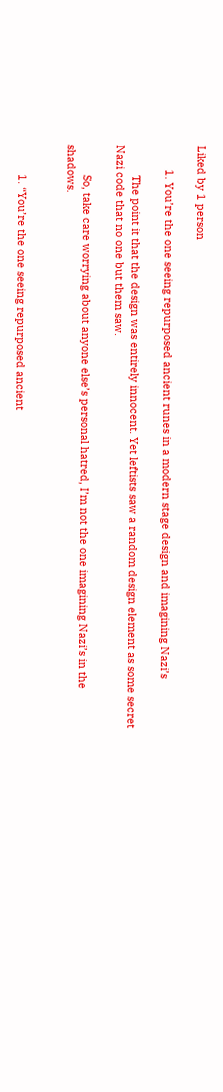Liked by 1 person

        1. You’re the one seeing repurposed ancient runes in a modern stage design and imagining Nazi’s

          The point it that the design was entirely innocent. Yet leftists saw a random design element as some secret Nazi code that no one but them saw.

          So, take care worrying about anyone else’s personal hatred, I’m not the one imagining Nazi’s in the shadows.


          1. “You’re the one seeing repurposed ancient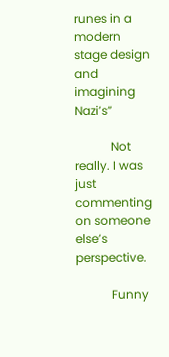runes in a modern stage design and imagining Nazi’s”

            Not really. I was just commenting on someone else’s perspective.

            Funny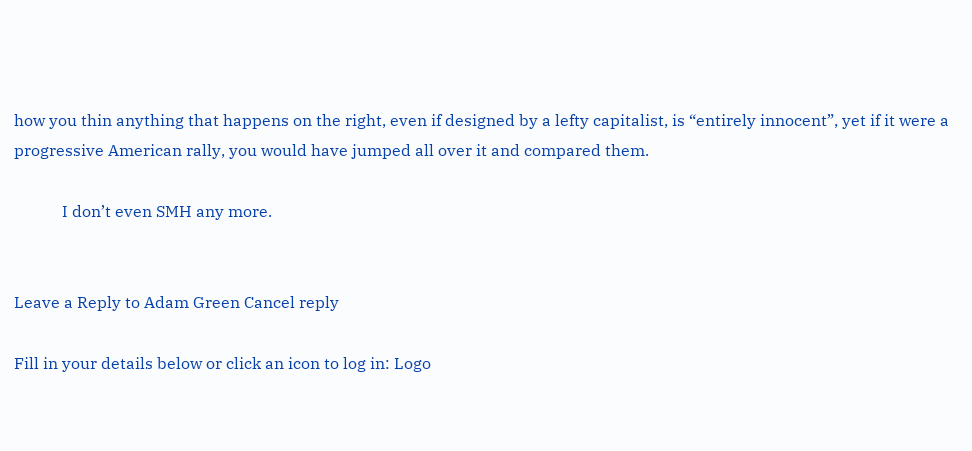how you thin anything that happens on the right, even if designed by a lefty capitalist, is “entirely innocent”, yet if it were a progressive American rally, you would have jumped all over it and compared them.

            I don’t even SMH any more.


Leave a Reply to Adam Green Cancel reply

Fill in your details below or click an icon to log in: Logo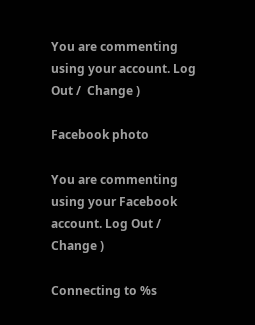You are commenting using your account. Log Out /  Change )

Facebook photo

You are commenting using your Facebook account. Log Out /  Change )

Connecting to %s